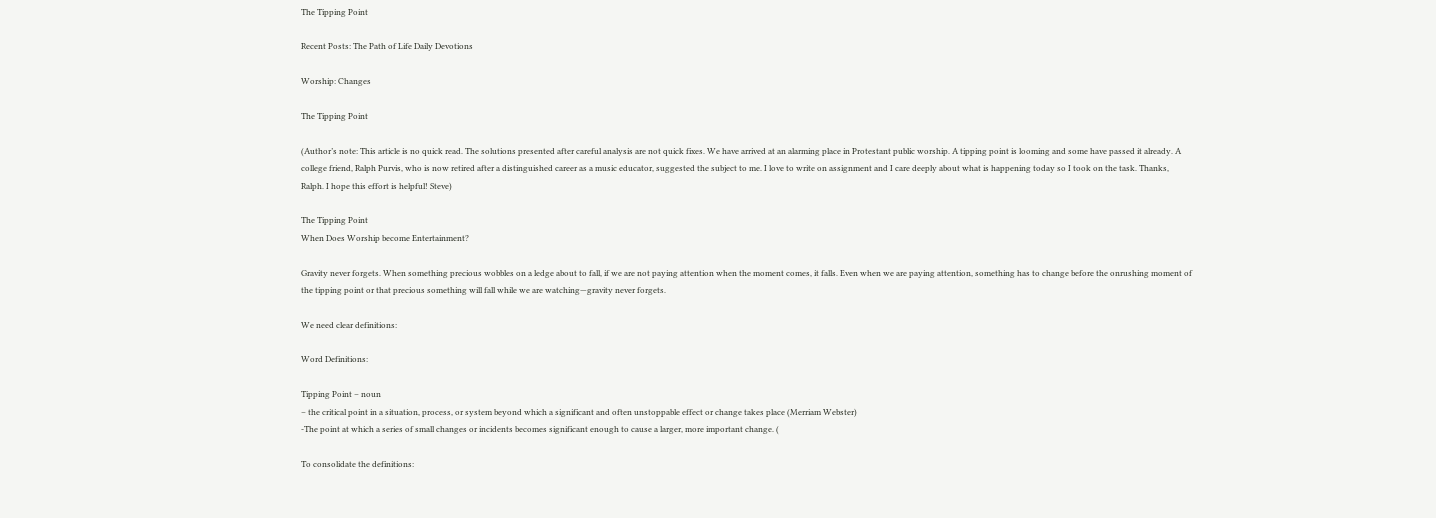The Tipping Point

Recent Posts: The Path of Life Daily Devotions

Worship: Changes

The Tipping Point

(Author’s note: This article is no quick read. The solutions presented after careful analysis are not quick fixes. We have arrived at an alarming place in Protestant public worship. A tipping point is looming and some have passed it already. A college friend, Ralph Purvis, who is now retired after a distinguished career as a music educator, suggested the subject to me. I love to write on assignment and I care deeply about what is happening today so I took on the task. Thanks, Ralph. I hope this effort is helpful! Steve)

The Tipping Point
When Does Worship become Entertainment?

Gravity never forgets. When something precious wobbles on a ledge about to fall, if we are not paying attention when the moment comes, it falls. Even when we are paying attention, something has to change before the onrushing moment of the tipping point or that precious something will fall while we are watching—gravity never forgets.

We need clear definitions:

Word Definitions:

Tipping Point – noun
– the critical point in a situation, process, or system beyond which a significant and often unstoppable effect or change takes place (Merriam Webster)
-The point at which a series of small changes or incidents becomes significant enough to cause a larger, more important change. (

To consolidate the definitions: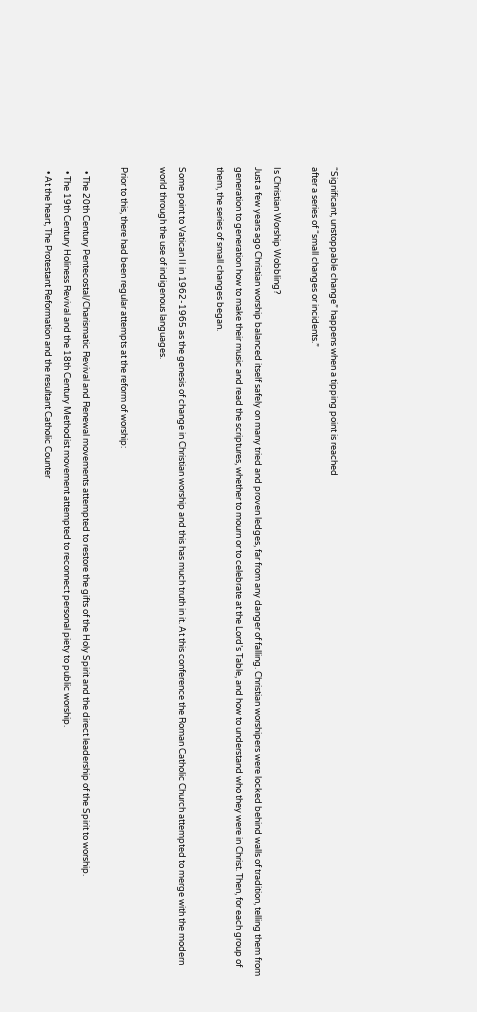“Significant, unstoppable change” happens when a tipping point is reached
after a series of “small changes or incidents.”

Is Christian Worship Wobbling?
Just a few years ago Christian worship balanced itself safely on many tried and proven ledges, far from any danger of falling. Christian worshipers were locked behind walls of tradition, telling them from generation to generation how to make their music and read the scriptures, whether to mourn or to celebrate at the Lord’s Table, and how to understand who they were in Christ. Then, for each group of them, the series of small changes began.

Some point to Vatican II in 1962-1965 as the genesis of change in Christian worship and this has much truth in it. At this conference the Roman Catholic Church attempted to merge with the modern world through the use of indigenous languages.

Prior to this, there had been regular attempts at the reform of worship:

  • The 20th Century Pentecostal/Charismatic Revival and Renewal movements attempted to restore the gifts of the Holy Spirit and the direct leadership of the Spirit to worship.
  • The 19th Century Holiness Revival and the 18th Century Methodist movement attempted to reconnect personal piety to public worship.
  • At the heart, The Protestant Reformation and the resultant Catholic Counter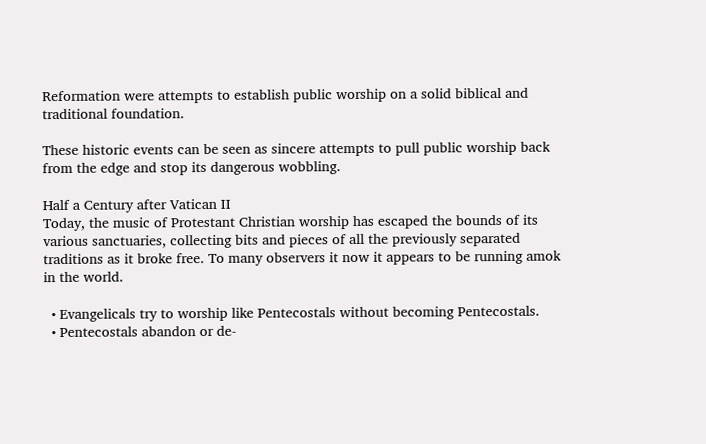Reformation were attempts to establish public worship on a solid biblical and traditional foundation.

These historic events can be seen as sincere attempts to pull public worship back from the edge and stop its dangerous wobbling.

Half a Century after Vatican II
Today, the music of Protestant Christian worship has escaped the bounds of its various sanctuaries, collecting bits and pieces of all the previously separated traditions as it broke free. To many observers it now it appears to be running amok in the world.

  • Evangelicals try to worship like Pentecostals without becoming Pentecostals.
  • Pentecostals abandon or de-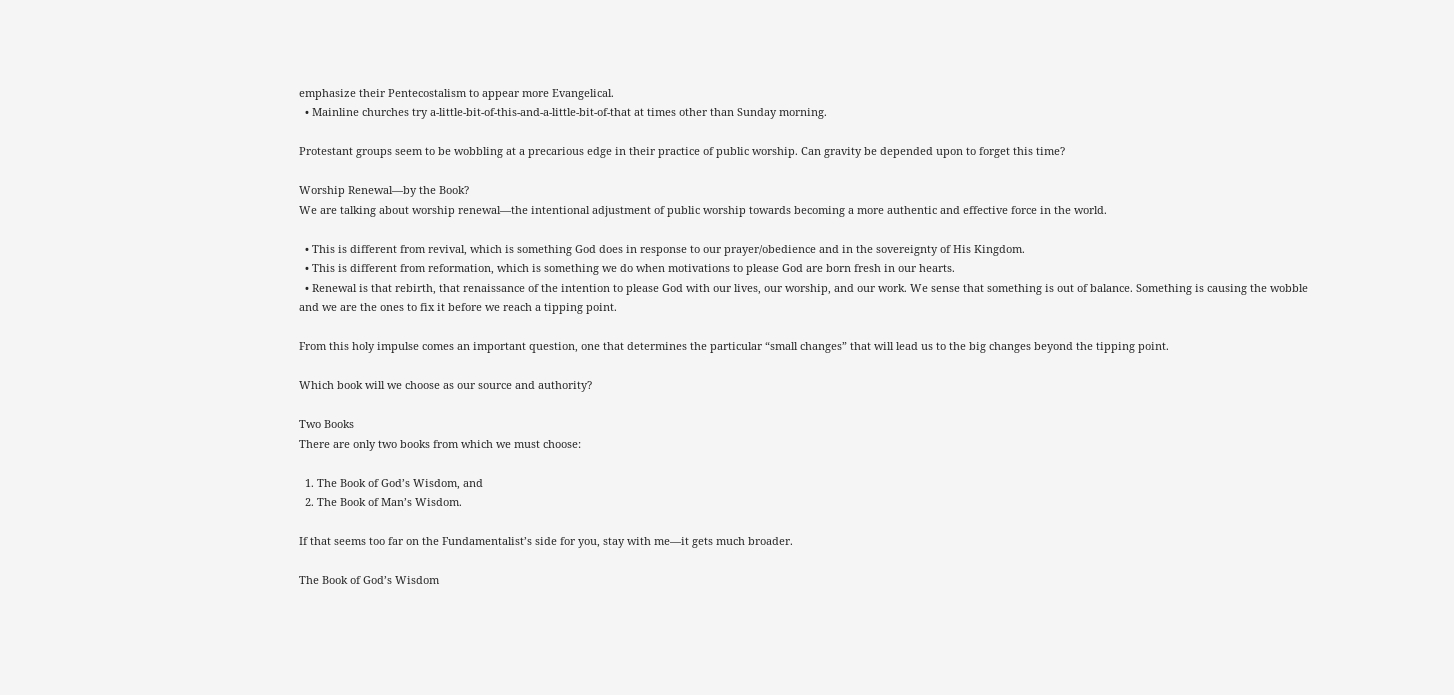emphasize their Pentecostalism to appear more Evangelical.
  • Mainline churches try a-little-bit-of-this-and-a-little-bit-of-that at times other than Sunday morning.

Protestant groups seem to be wobbling at a precarious edge in their practice of public worship. Can gravity be depended upon to forget this time?

Worship Renewal—by the Book?
We are talking about worship renewal—the intentional adjustment of public worship towards becoming a more authentic and effective force in the world.

  • This is different from revival, which is something God does in response to our prayer/obedience and in the sovereignty of His Kingdom.
  • This is different from reformation, which is something we do when motivations to please God are born fresh in our hearts.
  • Renewal is that rebirth, that renaissance of the intention to please God with our lives, our worship, and our work. We sense that something is out of balance. Something is causing the wobble and we are the ones to fix it before we reach a tipping point.

From this holy impulse comes an important question, one that determines the particular “small changes” that will lead us to the big changes beyond the tipping point.

Which book will we choose as our source and authority?

Two Books
There are only two books from which we must choose:

  1. The Book of God’s Wisdom, and
  2. The Book of Man’s Wisdom.

If that seems too far on the Fundamentalist’s side for you, stay with me—it gets much broader.

The Book of God’s Wisdom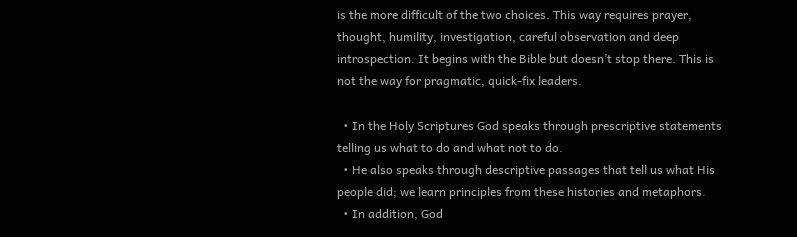is the more difficult of the two choices. This way requires prayer, thought, humility, investigation, careful observation and deep introspection. It begins with the Bible but doesn’t stop there. This is not the way for pragmatic, quick-fix leaders.

  • In the Holy Scriptures God speaks through prescriptive statements telling us what to do and what not to do.
  • He also speaks through descriptive passages that tell us what His people did; we learn principles from these histories and metaphors.
  • In addition, God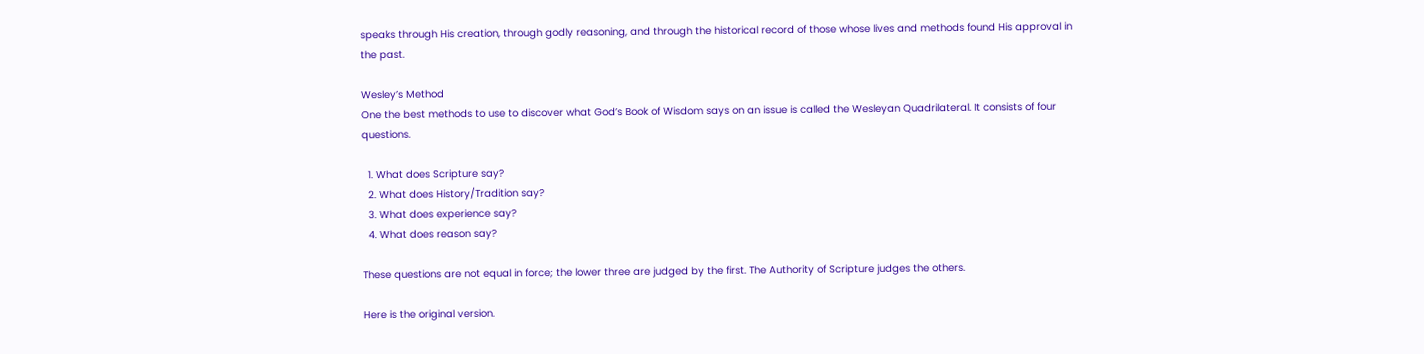speaks through His creation, through godly reasoning, and through the historical record of those whose lives and methods found His approval in the past.

Wesley’s Method
One the best methods to use to discover what God’s Book of Wisdom says on an issue is called the Wesleyan Quadrilateral. It consists of four questions.

  1. What does Scripture say?
  2. What does History/Tradition say?
  3. What does experience say?
  4. What does reason say?

These questions are not equal in force; the lower three are judged by the first. The Authority of Scripture judges the others.

Here is the original version.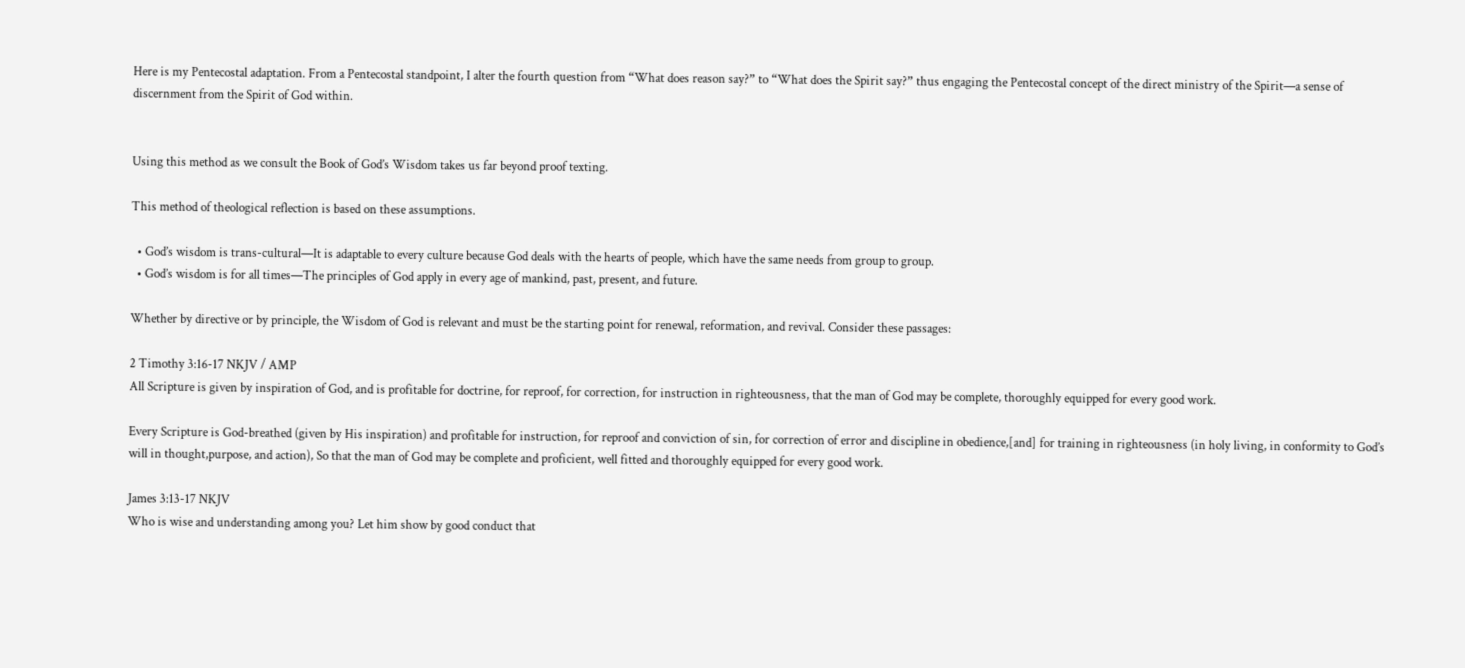Here is my Pentecostal adaptation. From a Pentecostal standpoint, I alter the fourth question from “What does reason say?” to “What does the Spirit say?” thus engaging the Pentecostal concept of the direct ministry of the Spirit—a sense of discernment from the Spirit of God within.


Using this method as we consult the Book of God’s Wisdom takes us far beyond proof texting.

This method of theological reflection is based on these assumptions.

  • God’s wisdom is trans-cultural—It is adaptable to every culture because God deals with the hearts of people, which have the same needs from group to group.
  • God’s wisdom is for all times—The principles of God apply in every age of mankind, past, present, and future.

Whether by directive or by principle, the Wisdom of God is relevant and must be the starting point for renewal, reformation, and revival. Consider these passages:

2 Timothy 3:16-17 NKJV / AMP
All Scripture is given by inspiration of God, and is profitable for doctrine, for reproof, for correction, for instruction in righteousness, that the man of God may be complete, thoroughly equipped for every good work.

Every Scripture is God-breathed (given by His inspiration) and profitable for instruction, for reproof and conviction of sin, for correction of error and discipline in obedience,[and] for training in righteousness (in holy living, in conformity to God’s will in thought,purpose, and action), So that the man of God may be complete and proficient, well fitted and thoroughly equipped for every good work.

James 3:13-17 NKJV
Who is wise and understanding among you? Let him show by good conduct that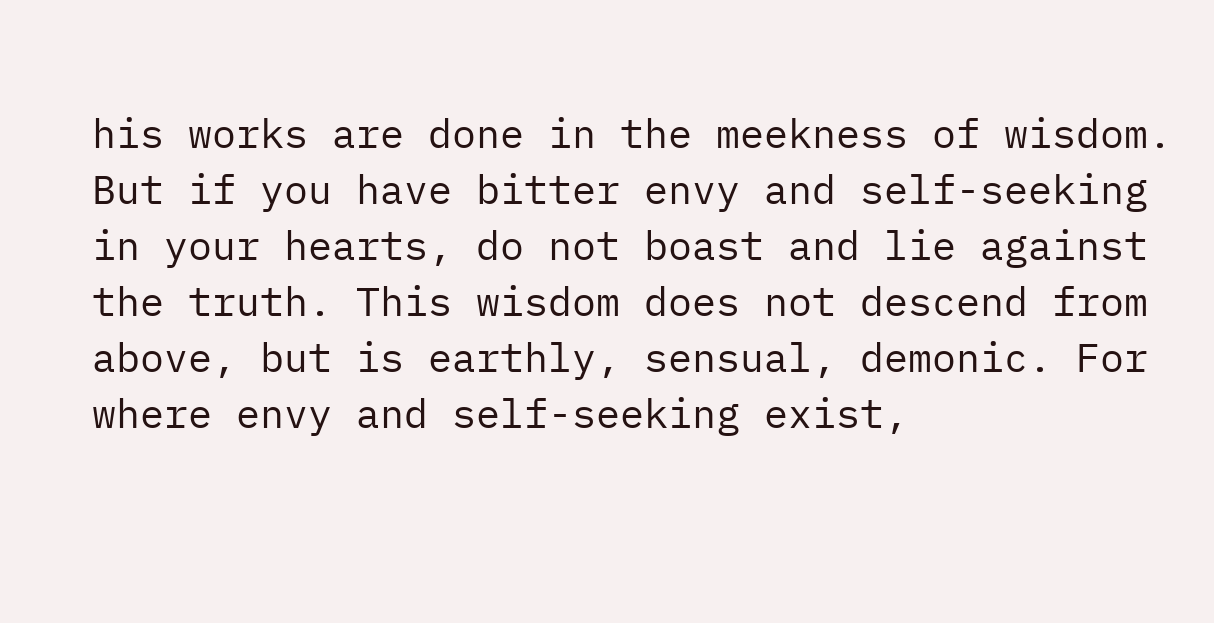his works are done in the meekness of wisdom. But if you have bitter envy and self-seeking in your hearts, do not boast and lie against the truth. This wisdom does not descend from above, but is earthly, sensual, demonic. For where envy and self-seeking exist,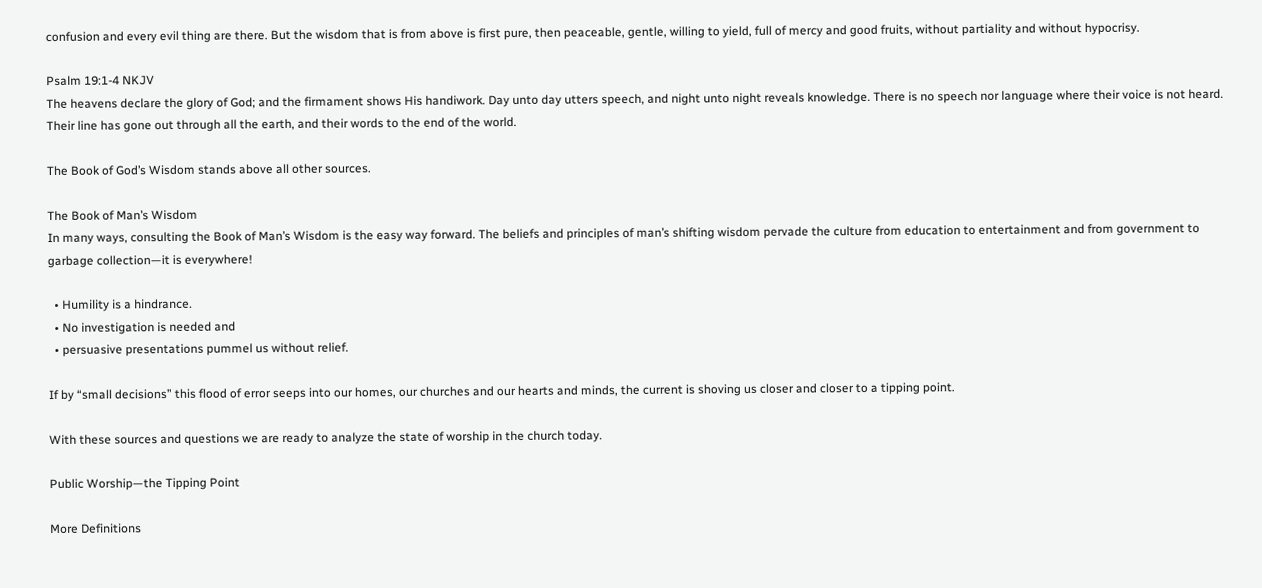confusion and every evil thing are there. But the wisdom that is from above is first pure, then peaceable, gentle, willing to yield, full of mercy and good fruits, without partiality and without hypocrisy.

Psalm 19:1-4 NKJV
The heavens declare the glory of God; and the firmament shows His handiwork. Day unto day utters speech, and night unto night reveals knowledge. There is no speech nor language where their voice is not heard.
Their line has gone out through all the earth, and their words to the end of the world.

The Book of God’s Wisdom stands above all other sources.

The Book of Man’s Wisdom
In many ways, consulting the Book of Man’s Wisdom is the easy way forward. The beliefs and principles of man’s shifting wisdom pervade the culture from education to entertainment and from government to garbage collection—it is everywhere!

  • Humility is a hindrance.
  • No investigation is needed and
  • persuasive presentations pummel us without relief.

If by “small decisions” this flood of error seeps into our homes, our churches and our hearts and minds, the current is shoving us closer and closer to a tipping point.

With these sources and questions we are ready to analyze the state of worship in the church today.

Public Worship—the Tipping Point

More Definitions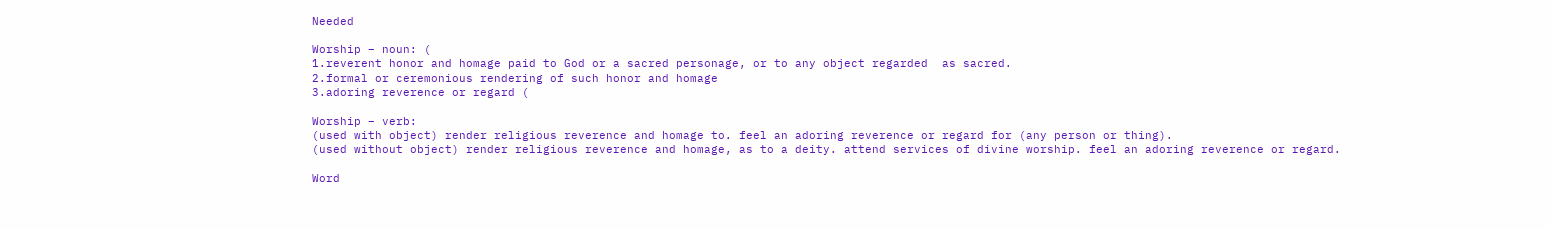Needed

Worship – noun: (
1.reverent honor and homage paid to God or a sacred personage, or to any object regarded  as sacred.
2.formal or ceremonious rendering of such honor and homage
3.adoring reverence or regard (

Worship – verb:
(used with object) render religious reverence and homage to. feel an adoring reverence or regard for (any person or thing).
(used without object) render religious reverence and homage, as to a deity. attend services of divine worship. feel an adoring reverence or regard.

Word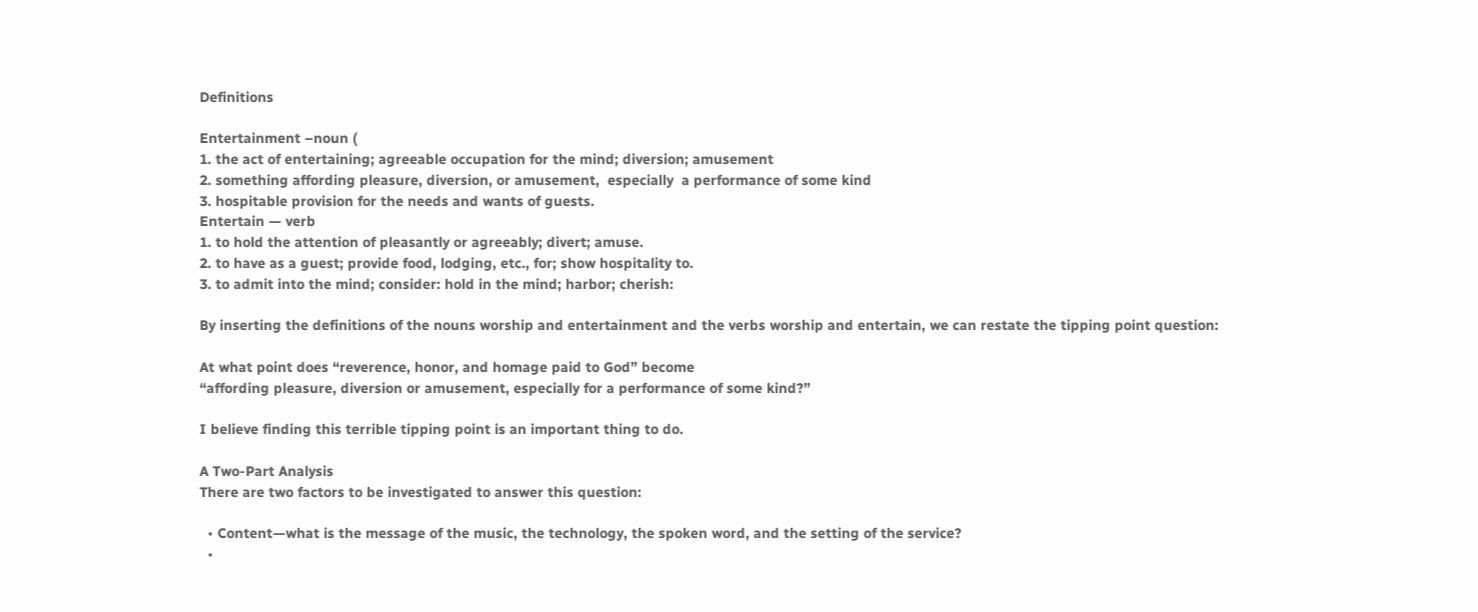Definitions

Entertainment –noun (
1. the act of entertaining; agreeable occupation for the mind; diversion; amusement
2. something affording pleasure, diversion, or amusement,  especially  a performance of some kind
3. hospitable provision for the needs and wants of guests.
Entertain — verb
1. to hold the attention of pleasantly or agreeably; divert; amuse.
2. to have as a guest; provide food, lodging, etc., for; show hospitality to.
3. to admit into the mind; consider: hold in the mind; harbor; cherish:

By inserting the definitions of the nouns worship and entertainment and the verbs worship and entertain, we can restate the tipping point question:

At what point does “reverence, honor, and homage paid to God” become
“affording pleasure, diversion or amusement, especially for a performance of some kind?”

I believe finding this terrible tipping point is an important thing to do.

A Two-Part Analysis
There are two factors to be investigated to answer this question:

  • Content—what is the message of the music, the technology, the spoken word, and the setting of the service?
  •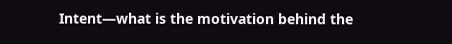Intent—what is the motivation behind the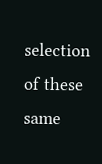selection of these same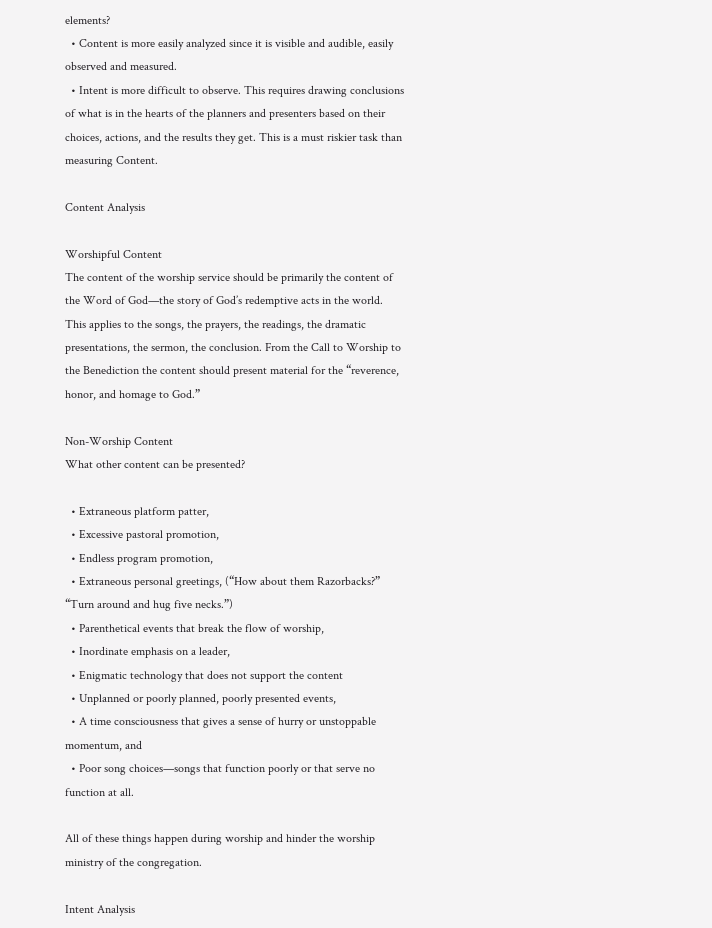elements?
  • Content is more easily analyzed since it is visible and audible, easily observed and measured.
  • Intent is more difficult to observe. This requires drawing conclusions of what is in the hearts of the planners and presenters based on their choices, actions, and the results they get. This is a must riskier task than measuring Content.

Content Analysis

Worshipful Content
The content of the worship service should be primarily the content of the Word of God—the story of God’s redemptive acts in the world. This applies to the songs, the prayers, the readings, the dramatic presentations, the sermon, the conclusion. From the Call to Worship to the Benediction the content should present material for the “reverence, honor, and homage to God.”

Non-Worship Content
What other content can be presented?

  • Extraneous platform patter,
  • Excessive pastoral promotion,
  • Endless program promotion,
  • Extraneous personal greetings, (“How about them Razorbacks?” “Turn around and hug five necks.”)
  • Parenthetical events that break the flow of worship,
  • Inordinate emphasis on a leader,
  • Enigmatic technology that does not support the content
  • Unplanned or poorly planned, poorly presented events,
  • A time consciousness that gives a sense of hurry or unstoppable momentum, and
  • Poor song choices—songs that function poorly or that serve no function at all.

All of these things happen during worship and hinder the worship ministry of the congregation.

Intent Analysis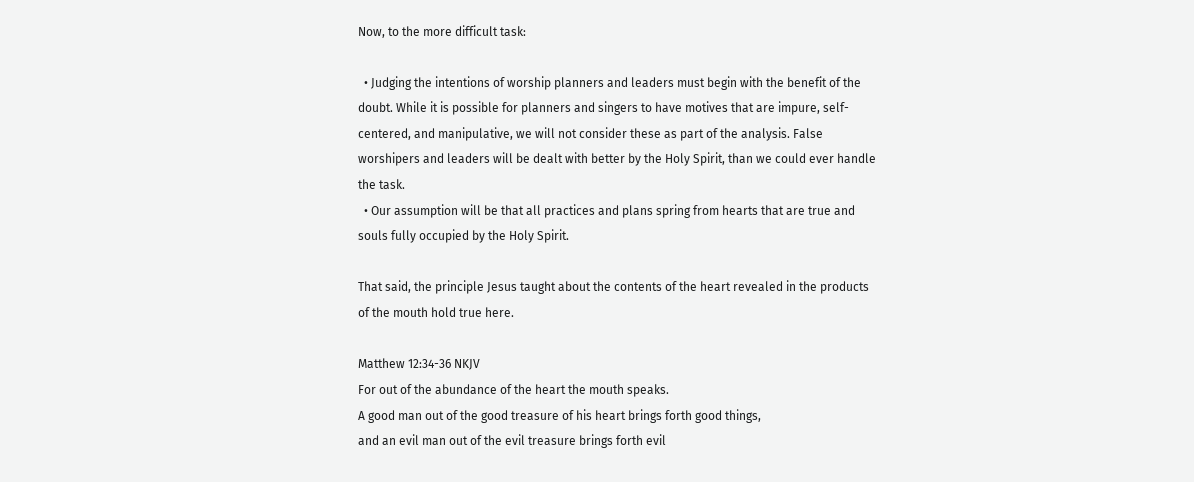Now, to the more difficult task:

  • Judging the intentions of worship planners and leaders must begin with the benefit of the doubt. While it is possible for planners and singers to have motives that are impure, self-centered, and manipulative, we will not consider these as part of the analysis. False worshipers and leaders will be dealt with better by the Holy Spirit, than we could ever handle the task.
  • Our assumption will be that all practices and plans spring from hearts that are true and souls fully occupied by the Holy Spirit.

That said, the principle Jesus taught about the contents of the heart revealed in the products of the mouth hold true here.

Matthew 12:34-36 NKJV
For out of the abundance of the heart the mouth speaks.
A good man out of the good treasure of his heart brings forth good things,
and an evil man out of the evil treasure brings forth evil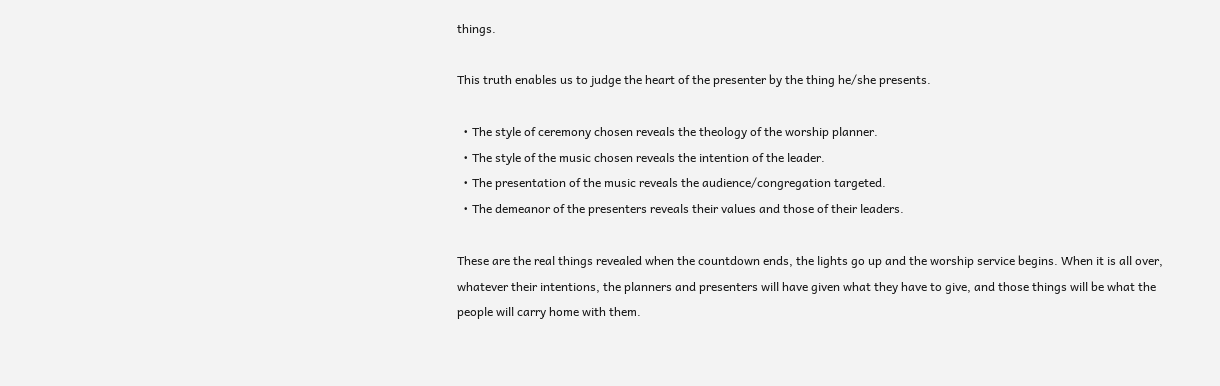things.

This truth enables us to judge the heart of the presenter by the thing he/she presents.

  • The style of ceremony chosen reveals the theology of the worship planner.
  • The style of the music chosen reveals the intention of the leader.
  • The presentation of the music reveals the audience/congregation targeted.
  • The demeanor of the presenters reveals their values and those of their leaders.

These are the real things revealed when the countdown ends, the lights go up and the worship service begins. When it is all over, whatever their intentions, the planners and presenters will have given what they have to give, and those things will be what the people will carry home with them.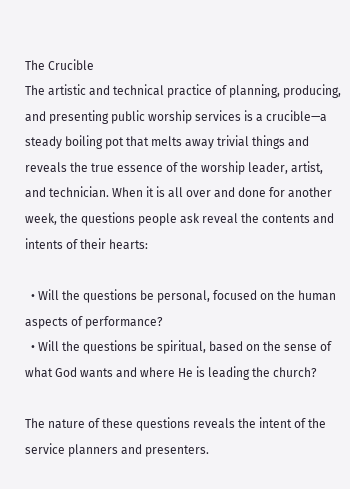The Crucible
The artistic and technical practice of planning, producing, and presenting public worship services is a crucible—a steady boiling pot that melts away trivial things and reveals the true essence of the worship leader, artist, and technician. When it is all over and done for another week, the questions people ask reveal the contents and intents of their hearts:

  • Will the questions be personal, focused on the human aspects of performance?
  • Will the questions be spiritual, based on the sense of what God wants and where He is leading the church?

The nature of these questions reveals the intent of the service planners and presenters.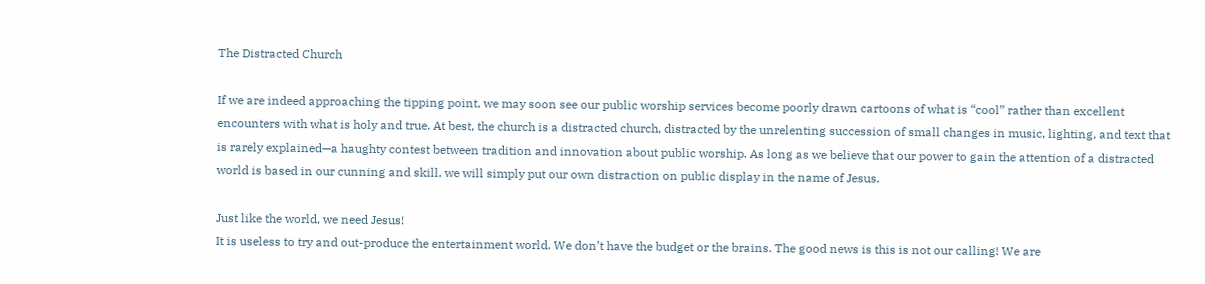The Distracted Church

If we are indeed approaching the tipping point, we may soon see our public worship services become poorly drawn cartoons of what is “cool” rather than excellent encounters with what is holy and true. At best, the church is a distracted church, distracted by the unrelenting succession of small changes in music, lighting, and text that is rarely explained—a haughty contest between tradition and innovation about public worship. As long as we believe that our power to gain the attention of a distracted world is based in our cunning and skill, we will simply put our own distraction on public display in the name of Jesus.

Just like the world, we need Jesus!
It is useless to try and out-produce the entertainment world. We don’t have the budget or the brains. The good news is this is not our calling! We are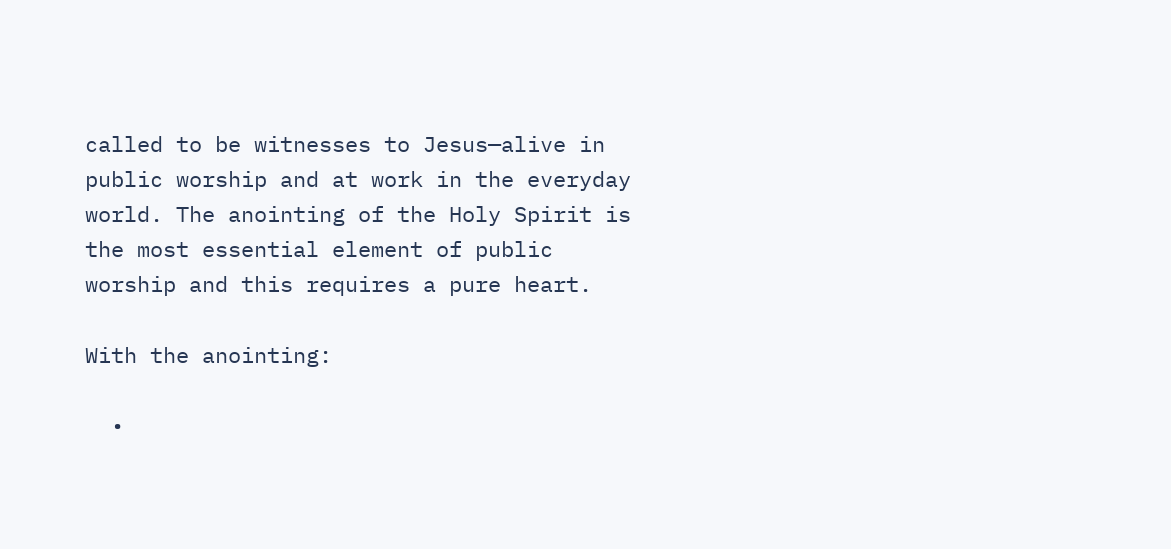called to be witnesses to Jesus—alive in public worship and at work in the everyday world. The anointing of the Holy Spirit is the most essential element of public worship and this requires a pure heart.

With the anointing:

  •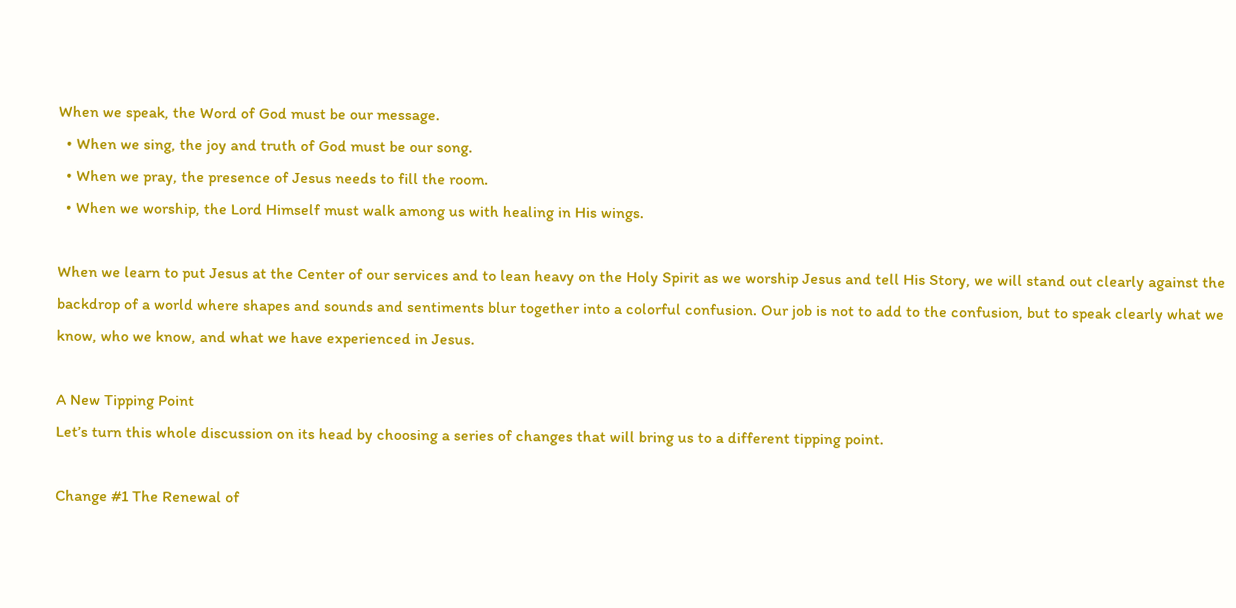When we speak, the Word of God must be our message.
  • When we sing, the joy and truth of God must be our song.
  • When we pray, the presence of Jesus needs to fill the room.
  • When we worship, the Lord Himself must walk among us with healing in His wings.

When we learn to put Jesus at the Center of our services and to lean heavy on the Holy Spirit as we worship Jesus and tell His Story, we will stand out clearly against the backdrop of a world where shapes and sounds and sentiments blur together into a colorful confusion. Our job is not to add to the confusion, but to speak clearly what we know, who we know, and what we have experienced in Jesus.

A New Tipping Point
Let’s turn this whole discussion on its head by choosing a series of changes that will bring us to a different tipping point.

Change #1 The Renewal of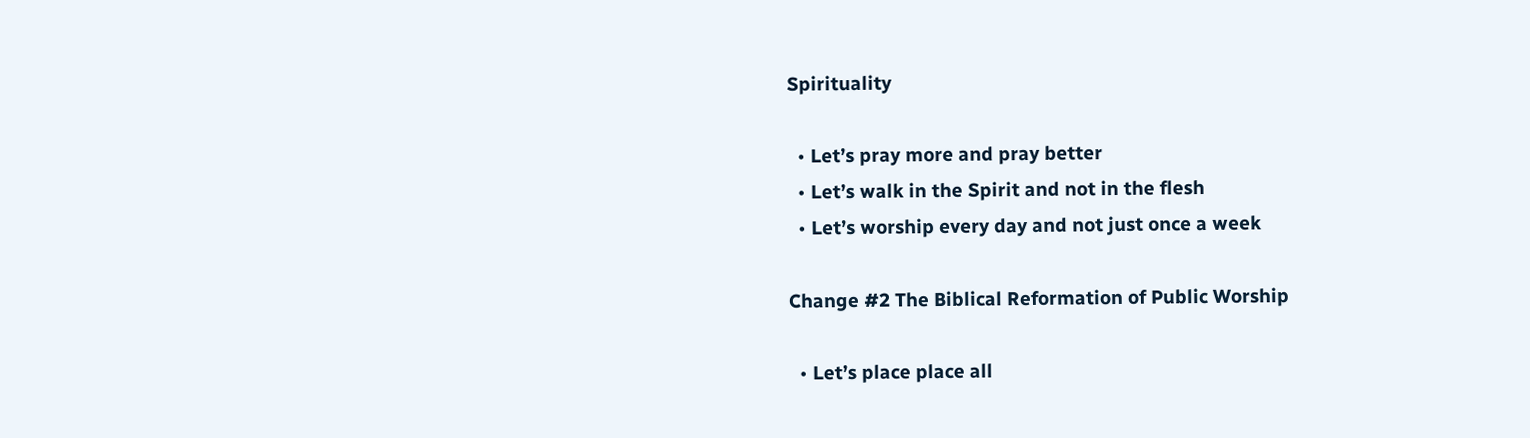Spirituality

  • Let’s pray more and pray better
  • Let’s walk in the Spirit and not in the flesh
  • Let’s worship every day and not just once a week

Change #2 The Biblical Reformation of Public Worship

  • Let’s place place all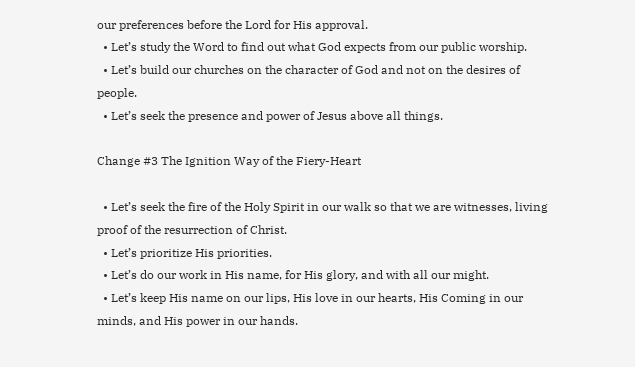our preferences before the Lord for His approval.
  • Let’s study the Word to find out what God expects from our public worship.
  • Let’s build our churches on the character of God and not on the desires of people.
  • Let’s seek the presence and power of Jesus above all things.

Change #3 The Ignition Way of the Fiery-Heart

  • Let’s seek the fire of the Holy Spirit in our walk so that we are witnesses, living proof of the resurrection of Christ.
  • Let’s prioritize His priorities.
  • Let’s do our work in His name, for His glory, and with all our might.
  • Let’s keep His name on our lips, His love in our hearts, His Coming in our minds, and His power in our hands.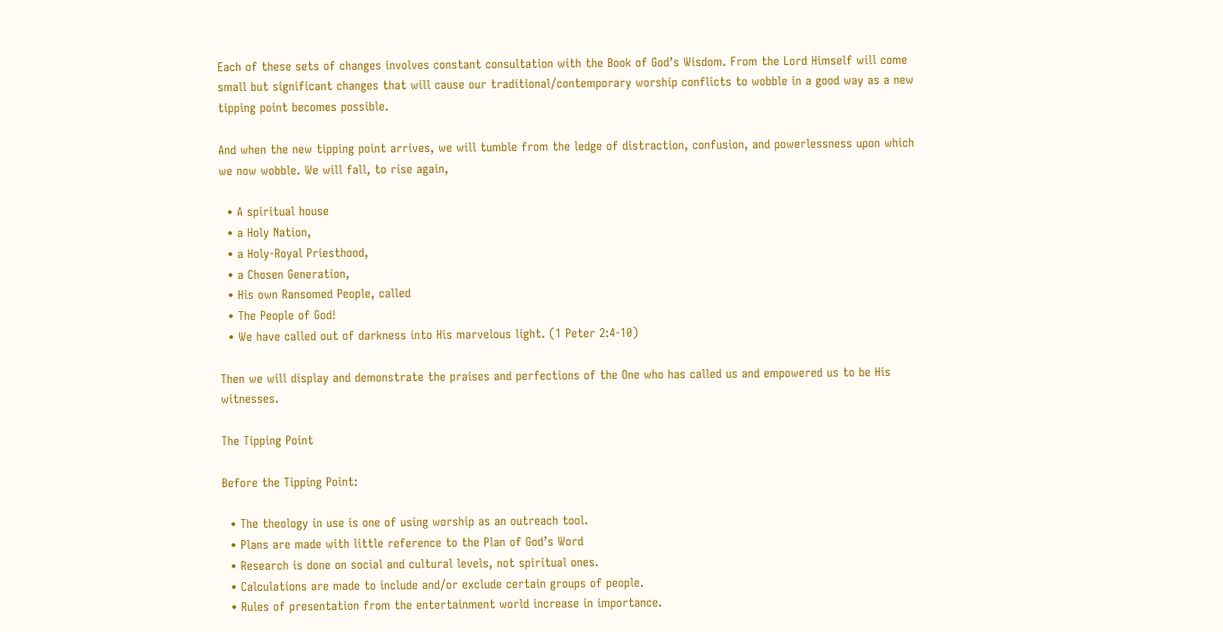Each of these sets of changes involves constant consultation with the Book of God’s Wisdom. From the Lord Himself will come small but significant changes that will cause our traditional/contemporary worship conflicts to wobble in a good way as a new tipping point becomes possible.

And when the new tipping point arrives, we will tumble from the ledge of distraction, confusion, and powerlessness upon which we now wobble. We will fall, to rise again,

  • A spiritual house
  • a Holy Nation,
  • a Holy-Royal Priesthood,
  • a Chosen Generation,
  • His own Ransomed People, called
  • The People of God!
  • We have called out of darkness into His marvelous light. (1 Peter 2:4-10)

Then we will display and demonstrate the praises and perfections of the One who has called us and empowered us to be His witnesses.

The Tipping Point

Before the Tipping Point:

  • The theology in use is one of using worship as an outreach tool.
  • Plans are made with little reference to the Plan of God’s Word
  • Research is done on social and cultural levels, not spiritual ones.
  • Calculations are made to include and/or exclude certain groups of people.
  • Rules of presentation from the entertainment world increase in importance.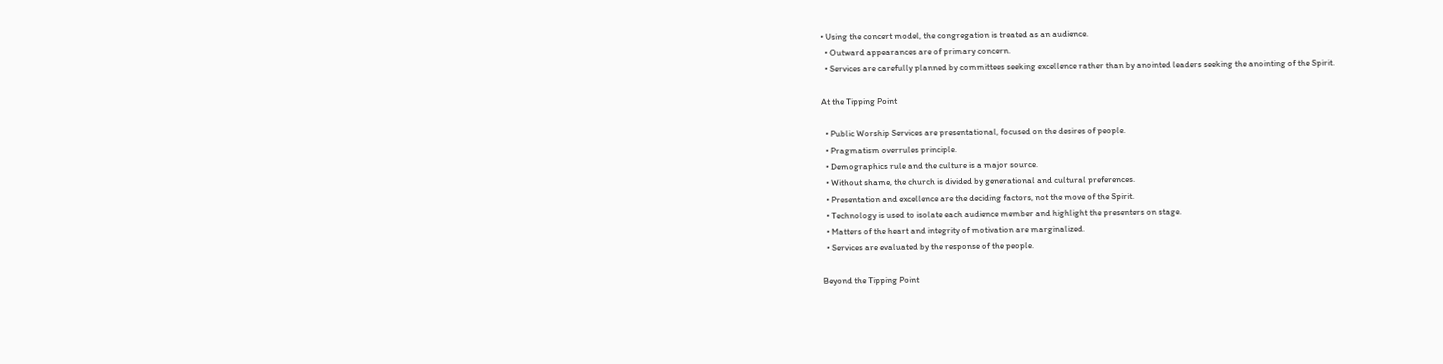• Using the concert model, the congregation is treated as an audience.
  • Outward appearances are of primary concern.
  • Services are carefully planned by committees seeking excellence rather than by anointed leaders seeking the anointing of the Spirit.

At the Tipping Point

  • Public Worship Services are presentational, focused on the desires of people.
  • Pragmatism overrules principle.
  • Demographics rule and the culture is a major source.
  • Without shame, the church is divided by generational and cultural preferences.
  • Presentation and excellence are the deciding factors, not the move of the Spirit.
  • Technology is used to isolate each audience member and highlight the presenters on stage.
  • Matters of the heart and integrity of motivation are marginalized.
  • Services are evaluated by the response of the people.

Beyond the Tipping Point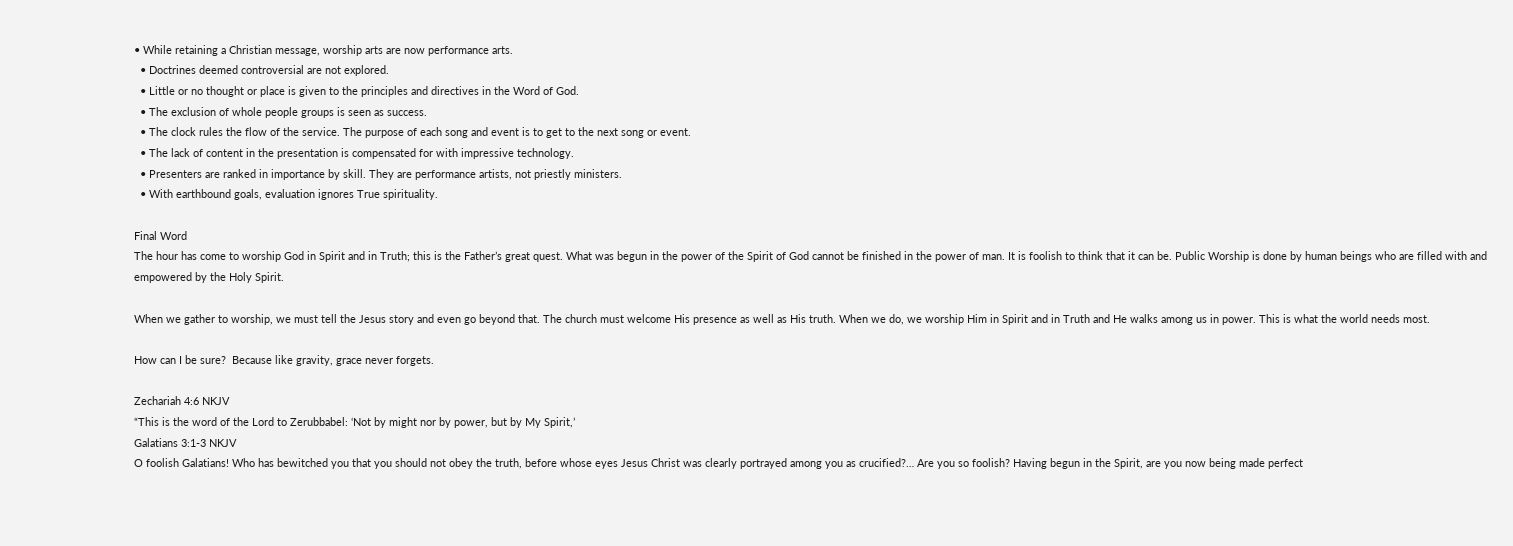• While retaining a Christian message, worship arts are now performance arts.
  • Doctrines deemed controversial are not explored.
  • Little or no thought or place is given to the principles and directives in the Word of God.
  • The exclusion of whole people groups is seen as success.
  • The clock rules the flow of the service. The purpose of each song and event is to get to the next song or event.
  • The lack of content in the presentation is compensated for with impressive technology.
  • Presenters are ranked in importance by skill. They are performance artists, not priestly ministers.
  • With earthbound goals, evaluation ignores True spirituality.

Final Word
The hour has come to worship God in Spirit and in Truth; this is the Father’s great quest. What was begun in the power of the Spirit of God cannot be finished in the power of man. It is foolish to think that it can be. Public Worship is done by human beings who are filled with and empowered by the Holy Spirit.

When we gather to worship, we must tell the Jesus story and even go beyond that. The church must welcome His presence as well as His truth. When we do, we worship Him in Spirit and in Truth and He walks among us in power. This is what the world needs most.

How can I be sure?  Because like gravity, grace never forgets.

Zechariah 4:6 NKJV
“This is the word of the Lord to Zerubbabel: ‘Not by might nor by power, but by My Spirit,’
Galatians 3:1-3 NKJV
O foolish Galatians! Who has bewitched you that you should not obey the truth, before whose eyes Jesus Christ was clearly portrayed among you as crucified?… Are you so foolish? Having begun in the Spirit, are you now being made perfect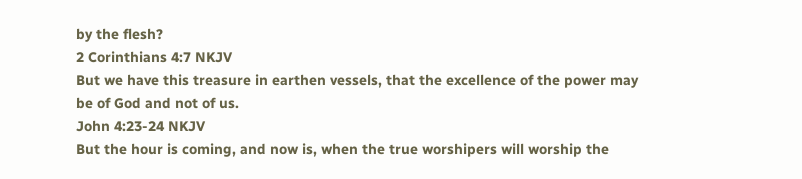by the flesh?
2 Corinthians 4:7 NKJV
But we have this treasure in earthen vessels, that the excellence of the power may be of God and not of us.
John 4:23-24 NKJV
But the hour is coming, and now is, when the true worshipers will worship the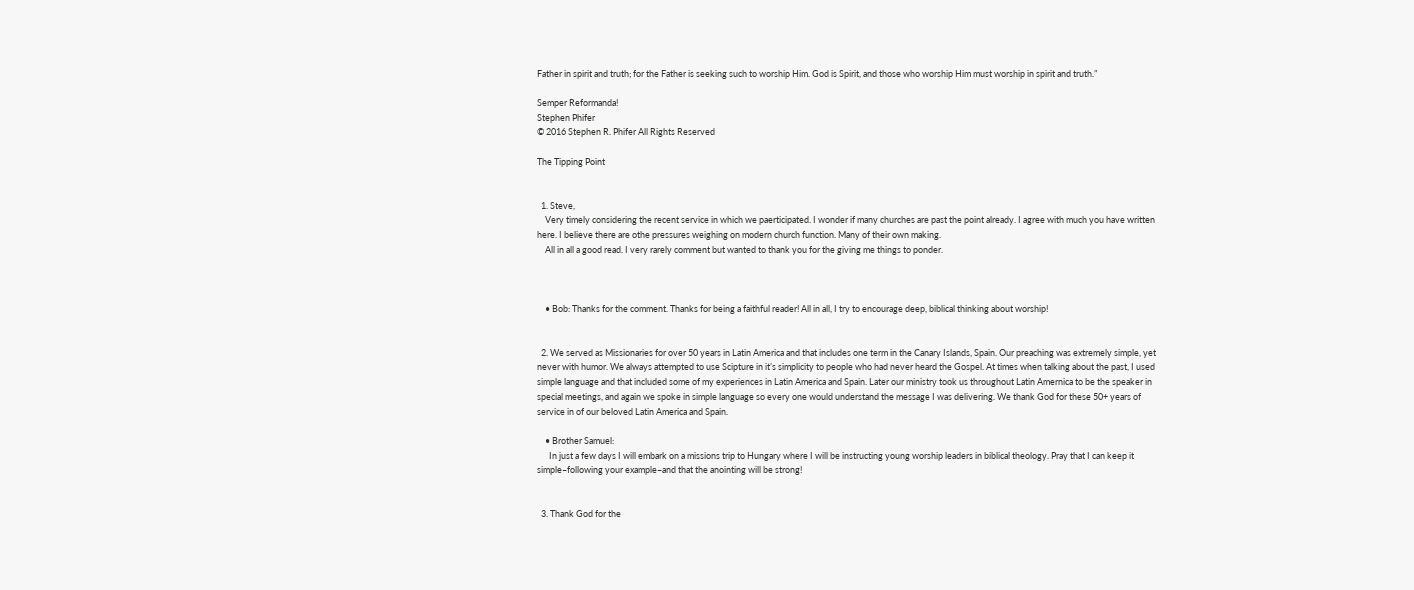Father in spirit and truth; for the Father is seeking such to worship Him. God is Spirit, and those who worship Him must worship in spirit and truth.”

Semper Reformanda!
Stephen Phifer
© 2016 Stephen R. Phifer All Rights Reserved

The Tipping Point


  1. Steve,
    Very timely considering the recent service in which we paerticipated. I wonder if many churches are past the point already. I agree with much you have written here. I believe there are othe pressures weighing on modern church function. Many of their own making.
    All in all a good read. I very rarely comment but wanted to thank you for the giving me things to ponder.



    • Bob: Thanks for the comment. Thanks for being a faithful reader! All in all, I try to encourage deep, biblical thinking about worship!


  2. We served as Missionaries for over 50 years in Latin America and that includes one term in the Canary Islands, Spain. Our preaching was extremely simple, yet never with humor. We always attempted to use Scipture in it’s simplicity to people who had never heard the Gospel. At times when talking about the past, I used simple language and that included some of my experiences in Latin America and Spain. Later our ministry took us throughout Latin Amernica to be the speaker in special meetings, and again we spoke in simple language so every one would understand the message I was delivering. We thank God for these 50+ years of service in of our beloved Latin America and Spain.

    • Brother Samuel:
      In just a few days I will embark on a missions trip to Hungary where I will be instructing young worship leaders in biblical theology. Pray that I can keep it simple–following your example–and that the anointing will be strong!


  3. Thank God for the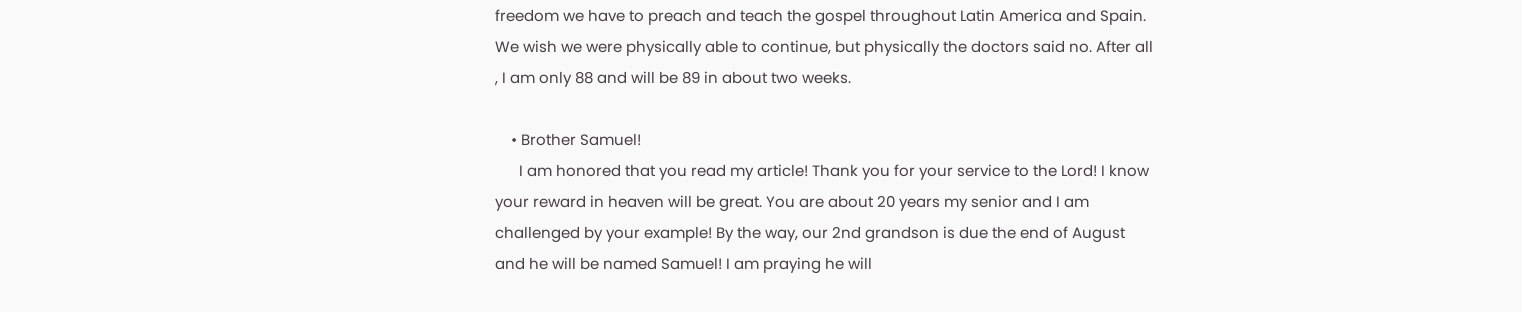freedom we have to preach and teach the gospel throughout Latin America and Spain. We wish we were physically able to continue, but physically the doctors said no. After all , I am only 88 and will be 89 in about two weeks.

    • Brother Samuel!
      I am honored that you read my article! Thank you for your service to the Lord! I know your reward in heaven will be great. You are about 20 years my senior and I am challenged by your example! By the way, our 2nd grandson is due the end of August and he will be named Samuel! I am praying he will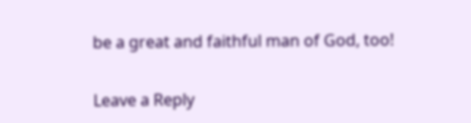be a great and faithful man of God, too!


Leave a Reply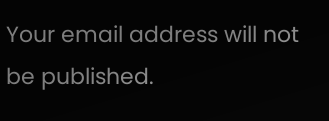Your email address will not be published.